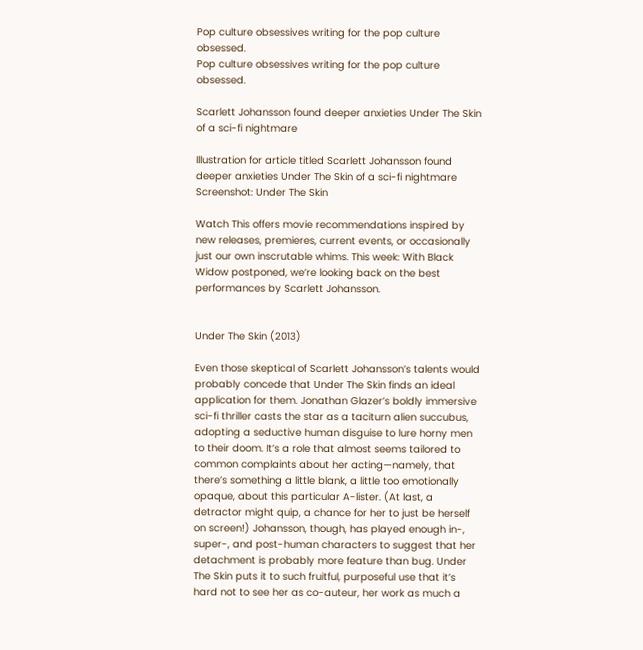Pop culture obsessives writing for the pop culture obsessed.
Pop culture obsessives writing for the pop culture obsessed.

Scarlett Johansson found deeper anxieties Under The Skin of a sci-fi nightmare

Illustration for article titled Scarlett Johansson found deeper anxieties Under The Skin of a sci-fi nightmare
Screenshot: Under The Skin

Watch This offers movie recommendations inspired by new releases, premieres, current events, or occasionally just our own inscrutable whims. This week: With Black Widow postponed, we’re looking back on the best performances by Scarlett Johansson.


Under The Skin (2013)

Even those skeptical of Scarlett Johansson’s talents would probably concede that Under The Skin finds an ideal application for them. Jonathan Glazer’s boldly immersive sci-fi thriller casts the star as a taciturn alien succubus, adopting a seductive human disguise to lure horny men to their doom. It’s a role that almost seems tailored to common complaints about her acting—namely, that there’s something a little blank, a little too emotionally opaque, about this particular A-lister. (At last, a detractor might quip, a chance for her to just be herself on screen!) Johansson, though, has played enough in-, super-, and post-human characters to suggest that her detachment is probably more feature than bug. Under The Skin puts it to such fruitful, purposeful use that it’s hard not to see her as co-auteur, her work as much a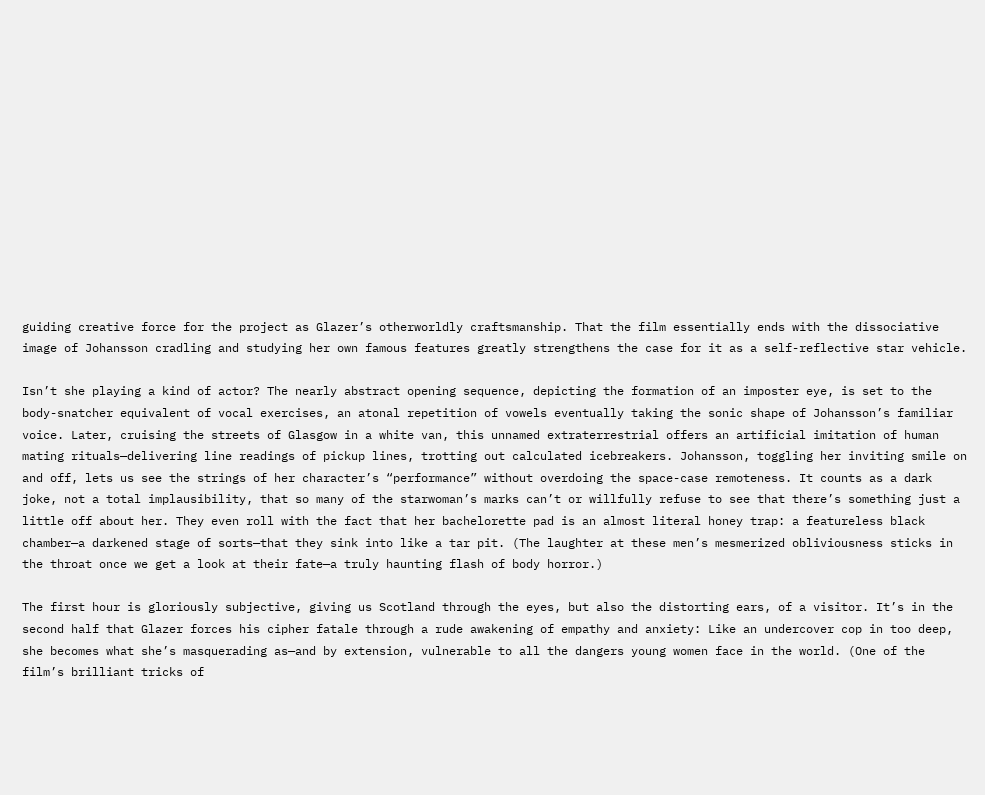guiding creative force for the project as Glazer’s otherworldly craftsmanship. That the film essentially ends with the dissociative image of Johansson cradling and studying her own famous features greatly strengthens the case for it as a self-reflective star vehicle.

Isn’t she playing a kind of actor? The nearly abstract opening sequence, depicting the formation of an imposter eye, is set to the body-snatcher equivalent of vocal exercises, an atonal repetition of vowels eventually taking the sonic shape of Johansson’s familiar voice. Later, cruising the streets of Glasgow in a white van, this unnamed extraterrestrial offers an artificial imitation of human mating rituals—delivering line readings of pickup lines, trotting out calculated icebreakers. Johansson, toggling her inviting smile on and off, lets us see the strings of her character’s “performance” without overdoing the space-case remoteness. It counts as a dark joke, not a total implausibility, that so many of the starwoman’s marks can’t or willfully refuse to see that there’s something just a little off about her. They even roll with the fact that her bachelorette pad is an almost literal honey trap: a featureless black chamber—a darkened stage of sorts—that they sink into like a tar pit. (The laughter at these men’s mesmerized obliviousness sticks in the throat once we get a look at their fate—a truly haunting flash of body horror.)

The first hour is gloriously subjective, giving us Scotland through the eyes, but also the distorting ears, of a visitor. It’s in the second half that Glazer forces his cipher fatale through a rude awakening of empathy and anxiety: Like an undercover cop in too deep, she becomes what she’s masquerading as—and by extension, vulnerable to all the dangers young women face in the world. (One of the film’s brilliant tricks of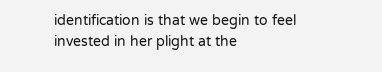identification is that we begin to feel invested in her plight at the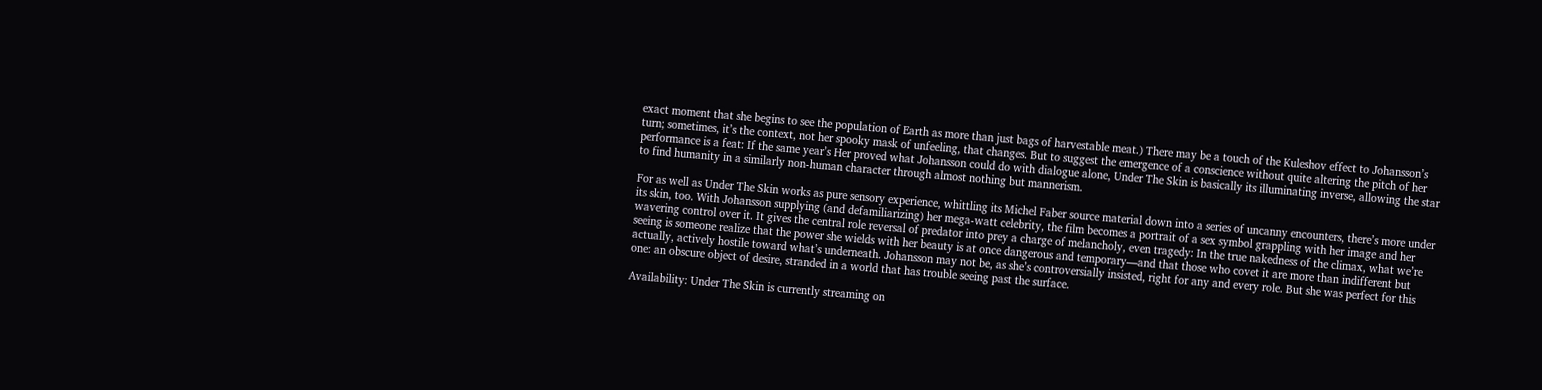exact moment that she begins to see the population of Earth as more than just bags of harvestable meat.) There may be a touch of the Kuleshov effect to Johansson’s turn; sometimes, it’s the context, not her spooky mask of unfeeling, that changes. But to suggest the emergence of a conscience without quite altering the pitch of her performance is a feat: If the same year’s Her proved what Johansson could do with dialogue alone, Under The Skin is basically its illuminating inverse, allowing the star to find humanity in a similarly non-human character through almost nothing but mannerism.

For as well as Under The Skin works as pure sensory experience, whittling its Michel Faber source material down into a series of uncanny encounters, there’s more under its skin, too. With Johansson supplying (and defamiliarizing) her mega-watt celebrity, the film becomes a portrait of a sex symbol grappling with her image and her wavering control over it. It gives the central role reversal of predator into prey a charge of melancholy, even tragedy: In the true nakedness of the climax, what we’re seeing is someone realize that the power she wields with her beauty is at once dangerous and temporary—and that those who covet it are more than indifferent but actually, actively hostile toward what’s underneath. Johansson may not be, as she’s controversially insisted, right for any and every role. But she was perfect for this one: an obscure object of desire, stranded in a world that has trouble seeing past the surface.

Availability: Under The Skin is currently streaming on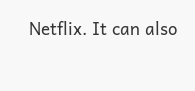Netflix. It can also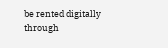be rented digitally through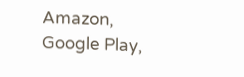Amazon, Google Play,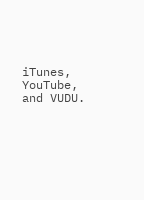iTunes, YouTube, and VUDU.